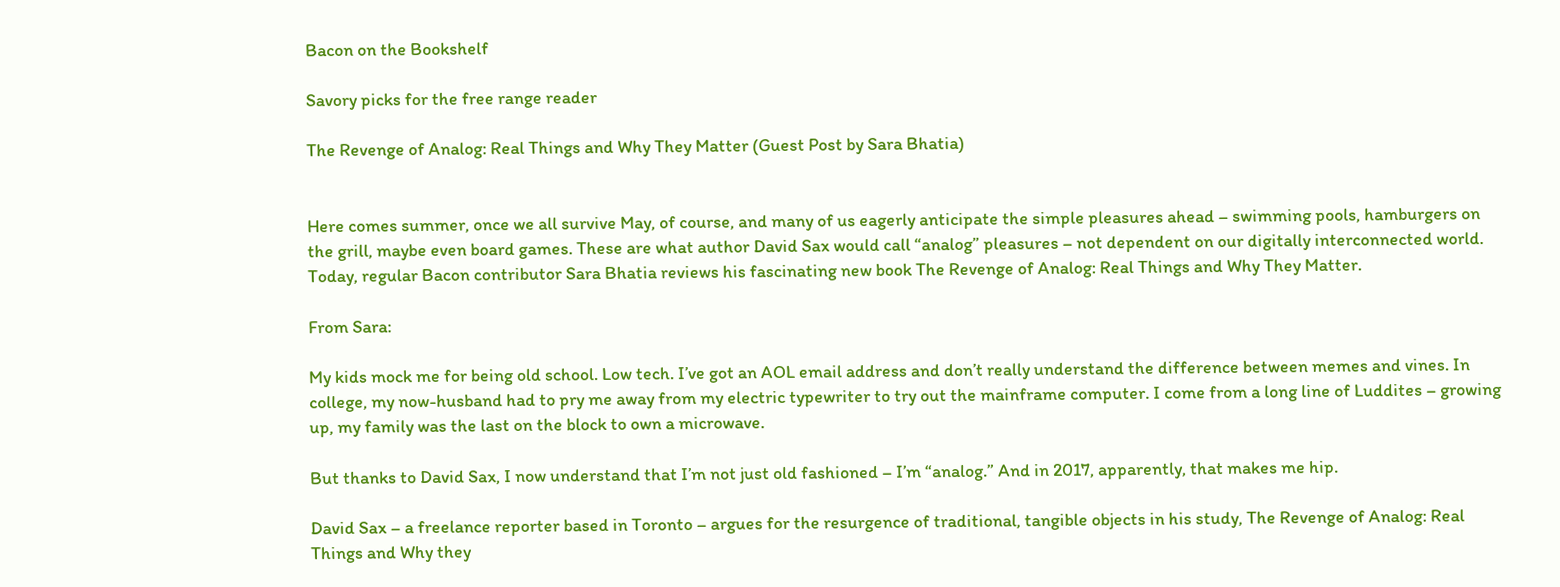Bacon on the Bookshelf

Savory picks for the free range reader

The Revenge of Analog: Real Things and Why They Matter (Guest Post by Sara Bhatia)


Here comes summer, once we all survive May, of course, and many of us eagerly anticipate the simple pleasures ahead – swimming pools, hamburgers on the grill, maybe even board games. These are what author David Sax would call “analog” pleasures – not dependent on our digitally interconnected world. Today, regular Bacon contributor Sara Bhatia reviews his fascinating new book The Revenge of Analog: Real Things and Why They Matter.

From Sara:

My kids mock me for being old school. Low tech. I’ve got an AOL email address and don’t really understand the difference between memes and vines. In college, my now-husband had to pry me away from my electric typewriter to try out the mainframe computer. I come from a long line of Luddites – growing up, my family was the last on the block to own a microwave.

But thanks to David Sax, I now understand that I’m not just old fashioned – I’m “analog.” And in 2017, apparently, that makes me hip.

David Sax – a freelance reporter based in Toronto – argues for the resurgence of traditional, tangible objects in his study, The Revenge of Analog: Real Things and Why they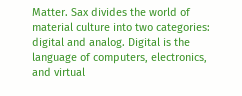Matter. Sax divides the world of material culture into two categories: digital and analog. Digital is the language of computers, electronics, and virtual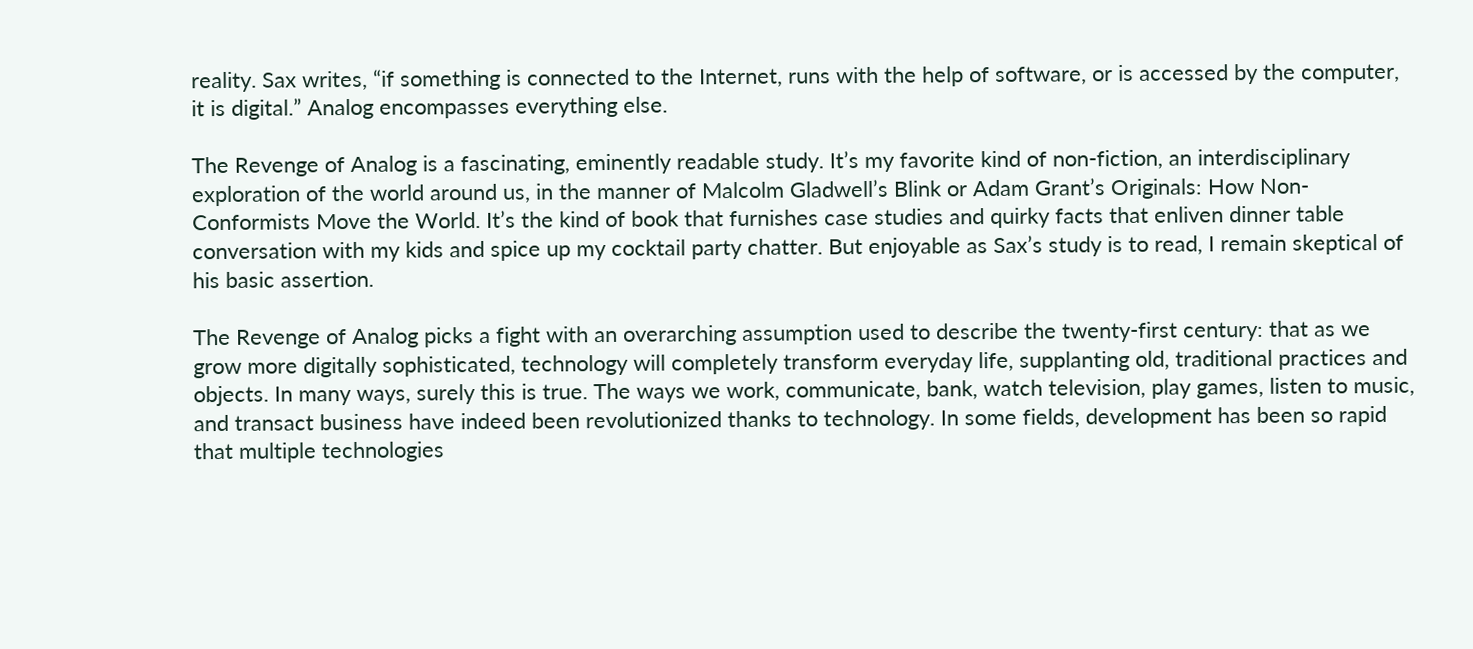reality. Sax writes, “if something is connected to the Internet, runs with the help of software, or is accessed by the computer, it is digital.” Analog encompasses everything else.

The Revenge of Analog is a fascinating, eminently readable study. It’s my favorite kind of non-fiction, an interdisciplinary exploration of the world around us, in the manner of Malcolm Gladwell’s Blink or Adam Grant’s Originals: How Non-Conformists Move the World. It’s the kind of book that furnishes case studies and quirky facts that enliven dinner table conversation with my kids and spice up my cocktail party chatter. But enjoyable as Sax’s study is to read, I remain skeptical of his basic assertion.

The Revenge of Analog picks a fight with an overarching assumption used to describe the twenty-first century: that as we grow more digitally sophisticated, technology will completely transform everyday life, supplanting old, traditional practices and objects. In many ways, surely this is true. The ways we work, communicate, bank, watch television, play games, listen to music, and transact business have indeed been revolutionized thanks to technology. In some fields, development has been so rapid that multiple technologies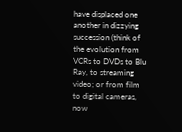have displaced one another in dizzying succession (think of the evolution from VCRs to DVDs to Blu Ray, to streaming video; or from film to digital cameras, now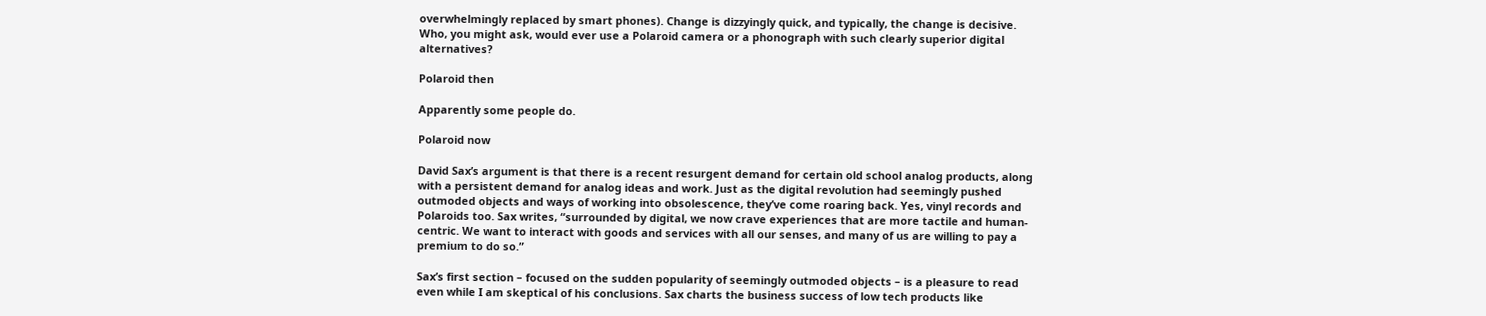overwhelmingly replaced by smart phones). Change is dizzyingly quick, and typically, the change is decisive. Who, you might ask, would ever use a Polaroid camera or a phonograph with such clearly superior digital alternatives?

Polaroid then

Apparently some people do.

Polaroid now

David Sax’s argument is that there is a recent resurgent demand for certain old school analog products, along with a persistent demand for analog ideas and work. Just as the digital revolution had seemingly pushed outmoded objects and ways of working into obsolescence, they’ve come roaring back. Yes, vinyl records and Polaroids too. Sax writes, “surrounded by digital, we now crave experiences that are more tactile and human-centric. We want to interact with goods and services with all our senses, and many of us are willing to pay a premium to do so.”

Sax’s first section – focused on the sudden popularity of seemingly outmoded objects – is a pleasure to read even while I am skeptical of his conclusions. Sax charts the business success of low tech products like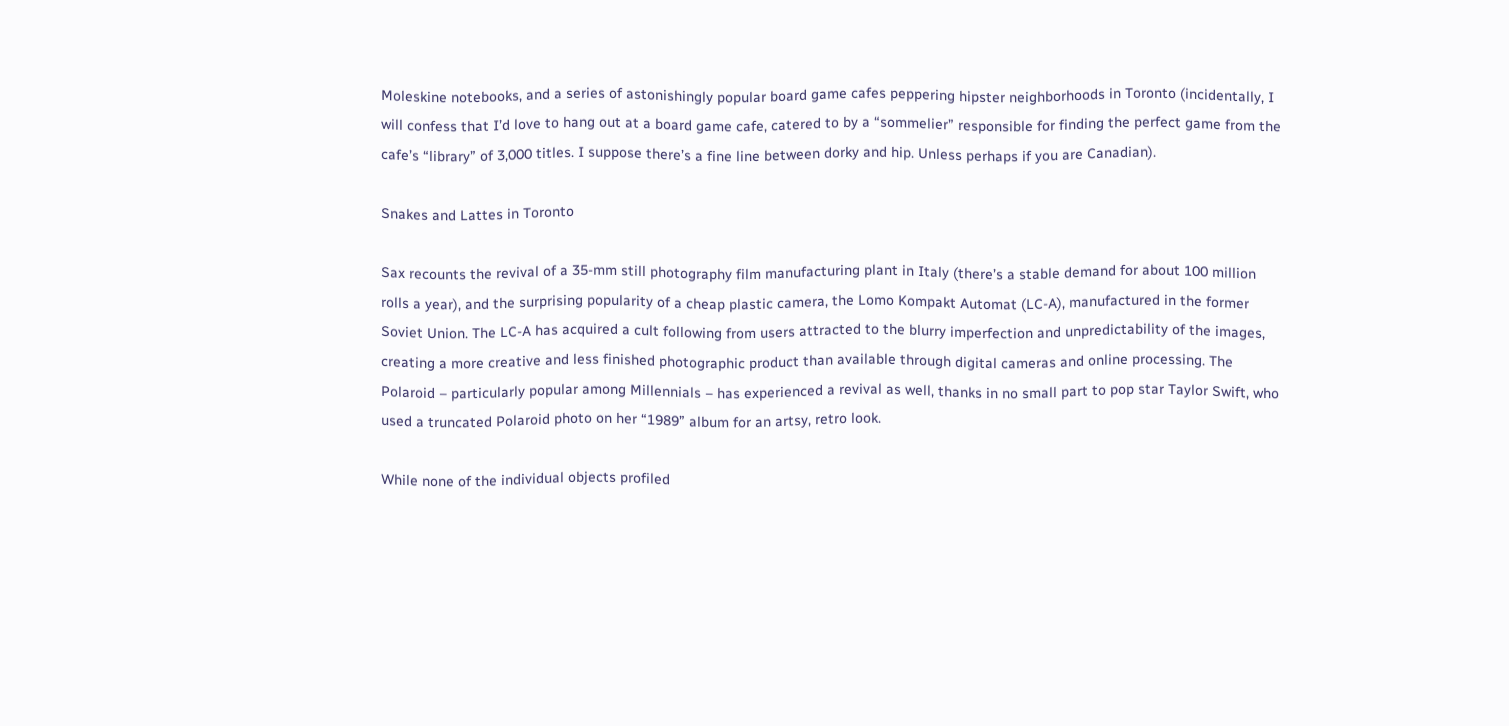Moleskine notebooks, and a series of astonishingly popular board game cafes peppering hipster neighborhoods in Toronto (incidentally, I will confess that I’d love to hang out at a board game cafe, catered to by a “sommelier” responsible for finding the perfect game from the cafe’s “library” of 3,000 titles. I suppose there’s a fine line between dorky and hip. Unless perhaps if you are Canadian).

Snakes and Lattes in Toronto

Sax recounts the revival of a 35-mm still photography film manufacturing plant in Italy (there’s a stable demand for about 100 million rolls a year), and the surprising popularity of a cheap plastic camera, the Lomo Kompakt Automat (LC-A), manufactured in the former Soviet Union. The LC-A has acquired a cult following from users attracted to the blurry imperfection and unpredictability of the images, creating a more creative and less finished photographic product than available through digital cameras and online processing. The Polaroid – particularly popular among Millennials – has experienced a revival as well, thanks in no small part to pop star Taylor Swift, who used a truncated Polaroid photo on her “1989” album for an artsy, retro look.

While none of the individual objects profiled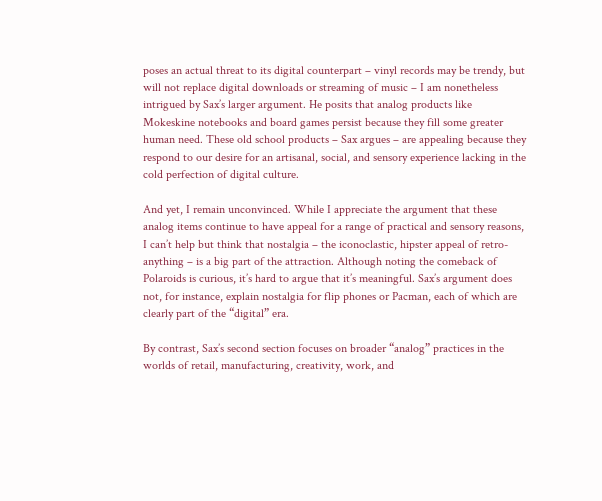poses an actual threat to its digital counterpart – vinyl records may be trendy, but will not replace digital downloads or streaming of music – I am nonetheless intrigued by Sax’s larger argument. He posits that analog products like Mokeskine notebooks and board games persist because they fill some greater human need. These old school products – Sax argues – are appealing because they respond to our desire for an artisanal, social, and sensory experience lacking in the cold perfection of digital culture.

And yet, I remain unconvinced. While I appreciate the argument that these analog items continue to have appeal for a range of practical and sensory reasons, I can’t help but think that nostalgia – the iconoclastic, hipster appeal of retro-anything – is a big part of the attraction. Although noting the comeback of Polaroids is curious, it’s hard to argue that it’s meaningful. Sax’s argument does not, for instance, explain nostalgia for flip phones or Pacman, each of which are clearly part of the “digital” era.

By contrast, Sax’s second section focuses on broader “analog” practices in the worlds of retail, manufacturing, creativity, work, and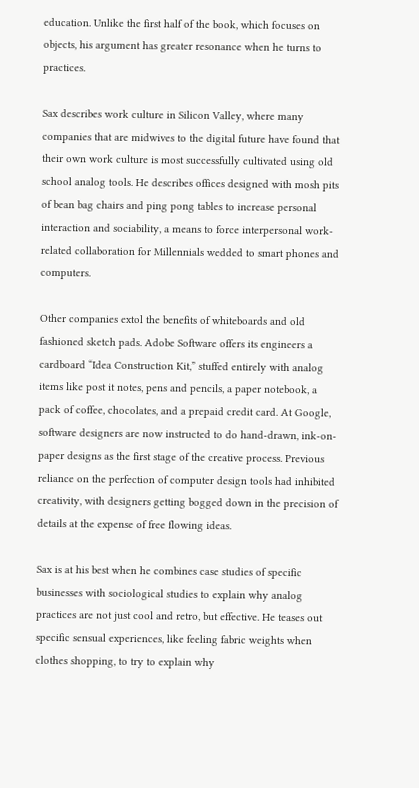education. Unlike the first half of the book, which focuses on objects, his argument has greater resonance when he turns to practices.

Sax describes work culture in Silicon Valley, where many companies that are midwives to the digital future have found that their own work culture is most successfully cultivated using old school analog tools. He describes offices designed with mosh pits of bean bag chairs and ping pong tables to increase personal interaction and sociability, a means to force interpersonal work-related collaboration for Millennials wedded to smart phones and computers.

Other companies extol the benefits of whiteboards and old fashioned sketch pads. Adobe Software offers its engineers a cardboard “Idea Construction Kit,” stuffed entirely with analog items like post it notes, pens and pencils, a paper notebook, a pack of coffee, chocolates, and a prepaid credit card. At Google, software designers are now instructed to do hand-drawn, ink-on-paper designs as the first stage of the creative process. Previous reliance on the perfection of computer design tools had inhibited creativity, with designers getting bogged down in the precision of details at the expense of free flowing ideas.

Sax is at his best when he combines case studies of specific businesses with sociological studies to explain why analog practices are not just cool and retro, but effective. He teases out specific sensual experiences, like feeling fabric weights when clothes shopping, to try to explain why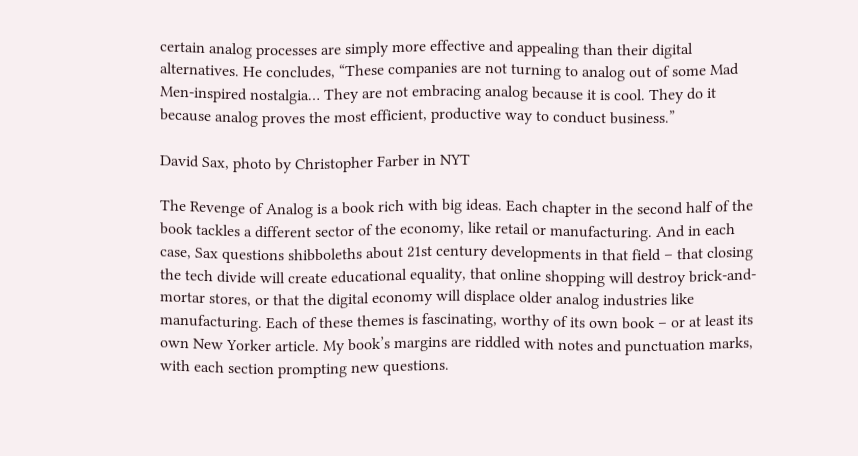certain analog processes are simply more effective and appealing than their digital alternatives. He concludes, “These companies are not turning to analog out of some Mad Men-inspired nostalgia… They are not embracing analog because it is cool. They do it because analog proves the most efficient, productive way to conduct business.”

David Sax, photo by Christopher Farber in NYT

The Revenge of Analog is a book rich with big ideas. Each chapter in the second half of the book tackles a different sector of the economy, like retail or manufacturing. And in each case, Sax questions shibboleths about 21st century developments in that field – that closing the tech divide will create educational equality, that online shopping will destroy brick-and-mortar stores, or that the digital economy will displace older analog industries like manufacturing. Each of these themes is fascinating, worthy of its own book – or at least its own New Yorker article. My book’s margins are riddled with notes and punctuation marks, with each section prompting new questions.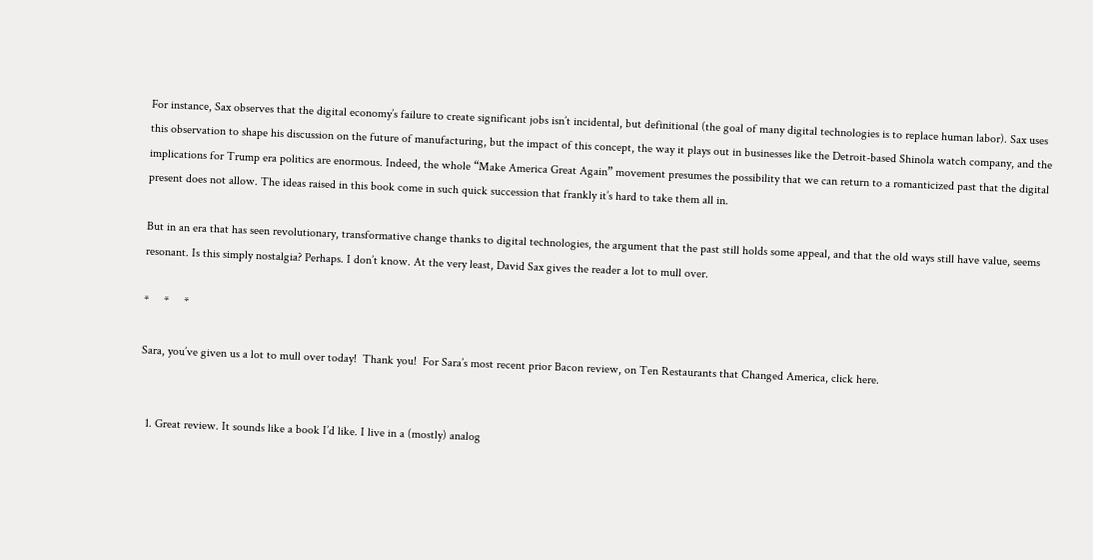For instance, Sax observes that the digital economy’s failure to create significant jobs isn’t incidental, but definitional (the goal of many digital technologies is to replace human labor). Sax uses this observation to shape his discussion on the future of manufacturing, but the impact of this concept, the way it plays out in businesses like the Detroit-based Shinola watch company, and the implications for Trump era politics are enormous. Indeed, the whole “Make America Great Again” movement presumes the possibility that we can return to a romanticized past that the digital present does not allow. The ideas raised in this book come in such quick succession that frankly it’s hard to take them all in.

But in an era that has seen revolutionary, transformative change thanks to digital technologies, the argument that the past still holds some appeal, and that the old ways still have value, seems resonant. Is this simply nostalgia? Perhaps. I don’t know. At the very least, David Sax gives the reader a lot to mull over.

*     *     *

Sara, you’ve given us a lot to mull over today!  Thank you!  For Sara’s most recent prior Bacon review, on Ten Restaurants that Changed America, click here.


  1. Great review. It sounds like a book I’d like. I live in a (mostly) analog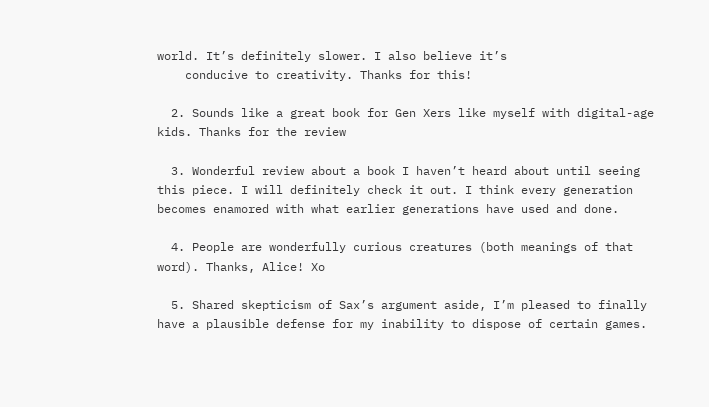world. It’s definitely slower. I also believe it’s
    conducive to creativity. Thanks for this!

  2. Sounds like a great book for Gen Xers like myself with digital-age kids. Thanks for the review

  3. Wonderful review about a book I haven’t heard about until seeing this piece. I will definitely check it out. I think every generation becomes enamored with what earlier generations have used and done.

  4. People are wonderfully curious creatures (both meanings of that word). Thanks, Alice! Xo

  5. Shared skepticism of Sax’s argument aside, I’m pleased to finally have a plausible defense for my inability to dispose of certain games.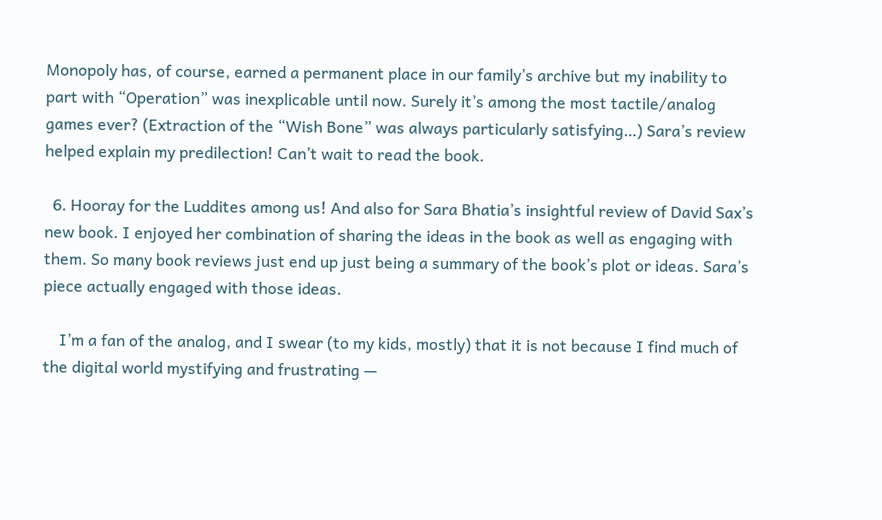Monopoly has, of course, earned a permanent place in our family’s archive but my inability to part with “Operation” was inexplicable until now. Surely it’s among the most tactile/analog games ever? (Extraction of the “Wish Bone” was always particularly satisfying…) Sara’s review helped explain my predilection! Can’t wait to read the book.

  6. Hooray for the Luddites among us! And also for Sara Bhatia’s insightful review of David Sax’s new book. I enjoyed her combination of sharing the ideas in the book as well as engaging with them. So many book reviews just end up just being a summary of the book’s plot or ideas. Sara’s piece actually engaged with those ideas.

    I’m a fan of the analog, and I swear (to my kids, mostly) that it is not because I find much of the digital world mystifying and frustrating —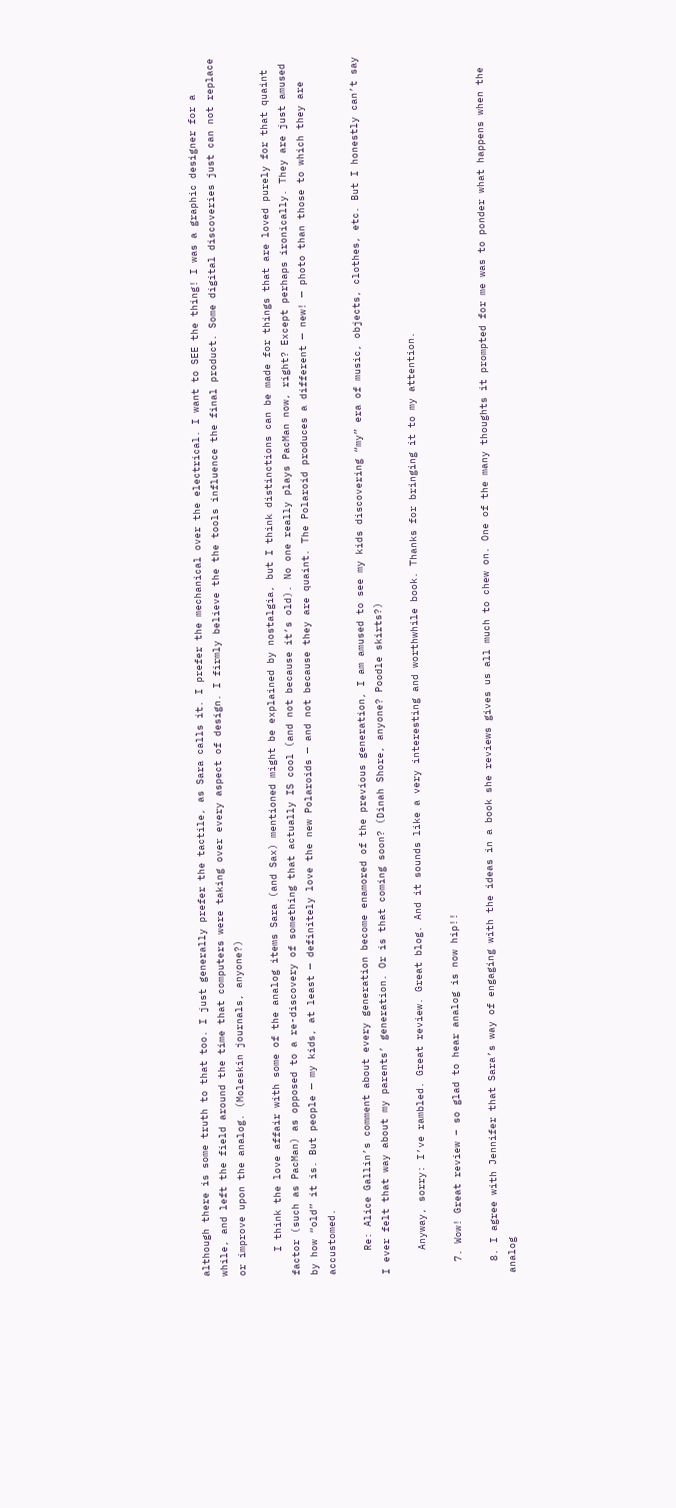although there is some truth to that too. I just generally prefer the tactile, as Sara calls it. I prefer the mechanical over the electrical. I want to SEE the thing! I was a graphic designer for a while, and left the field around the time that computers were taking over every aspect of design. I firmly believe the the tools influence the final product. Some digital discoveries just can not replace or improve upon the analog. (Moleskin journals, anyone?)

    I think the love affair with some of the analog items Sara (and Sax) mentioned might be explained by nostalgia, but I think distinctions can be made for things that are loved purely for that quaint factor (such as PacMan) as opposed to a re-discovery of something that actually IS cool (and not because it’s old). No one really plays PacMan now, right? Except perhaps ironically. They are just amused by how “old” it is. But people — my kids, at least — definitely love the new Polaroids — and not because they are quaint. The Polaroid produces a different — new! — photo than those to which they are accustomed.

    Re: Alice Gallin’s comment about every generation become enamored of the previous generation, I am amused to see my kids discovering “my” era of music, objects, clothes, etc. But I honestly can’t say I ever felt that way about my parents’ generation. Or is that coming soon? (Dinah Shore, anyone? Poodle skirts?)

    Anyway, sorry: I’ve rambled. Great review. Great blog. And it sounds like a very interesting and worthwhile book. Thanks for bringing it to my attention.

  7. Wow! Great review – so glad to hear analog is now hip!!

  8. I agree with Jennifer that Sara’s way of engaging with the ideas in a book she reviews gives us all much to chew on. One of the many thoughts it prompted for me was to ponder what happens when the analog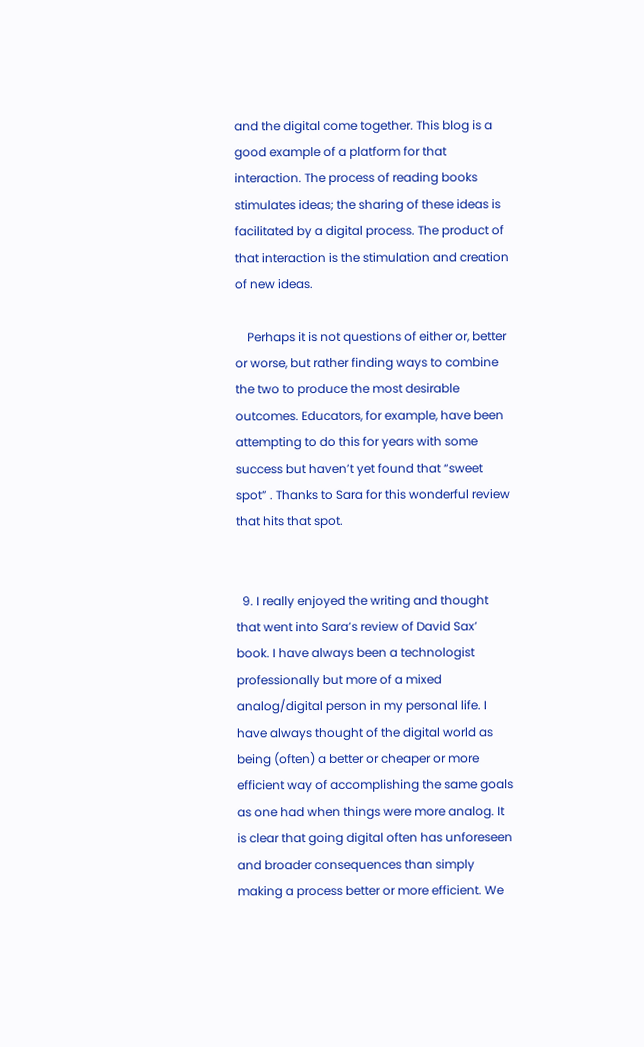and the digital come together. This blog is a good example of a platform for that interaction. The process of reading books stimulates ideas; the sharing of these ideas is facilitated by a digital process. The product of that interaction is the stimulation and creation of new ideas.

    Perhaps it is not questions of either or, better or worse, but rather finding ways to combine the two to produce the most desirable outcomes. Educators, for example, have been attempting to do this for years with some success but haven’t yet found that “sweet spot” . Thanks to Sara for this wonderful review that hits that spot.


  9. I really enjoyed the writing and thought that went into Sara’s review of David Sax’ book. I have always been a technologist professionally but more of a mixed analog/digital person in my personal life. I have always thought of the digital world as being (often) a better or cheaper or more efficient way of accomplishing the same goals as one had when things were more analog. It is clear that going digital often has unforeseen and broader consequences than simply making a process better or more efficient. We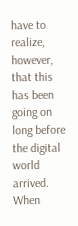have to realize, however, that this has been going on long before the digital world arrived. When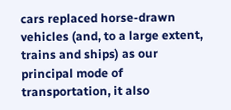cars replaced horse-drawn vehicles (and, to a large extent, trains and ships) as our principal mode of transportation, it also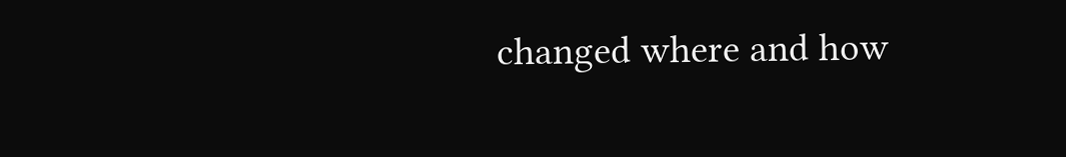changed where and how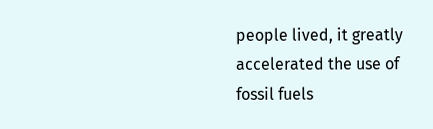people lived, it greatly accelerated the use of fossil fuels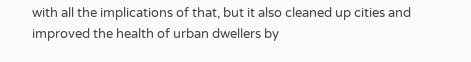with all the implications of that, but it also cleaned up cities and improved the health of urban dwellers by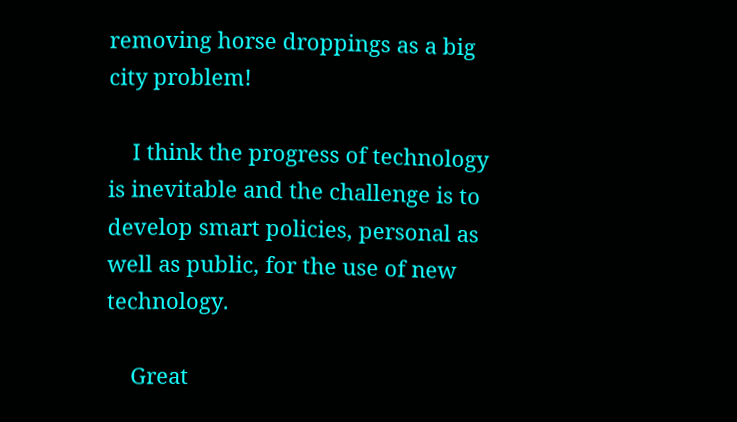removing horse droppings as a big city problem!

    I think the progress of technology is inevitable and the challenge is to develop smart policies, personal as well as public, for the use of new technology.

    Great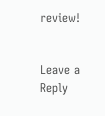review!


Leave a Reply